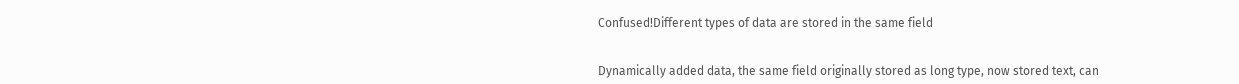Confused!Different types of data are stored in the same field


Dynamically added data, the same field originally stored as long type, now stored text, can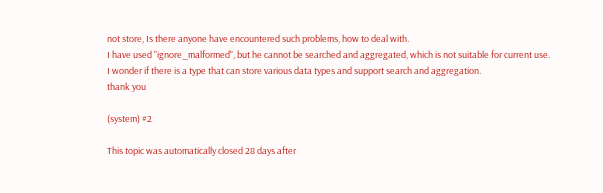not store, Is there anyone have encountered such problems, how to deal with.
I have used "ignore_malformed", but he cannot be searched and aggregated, which is not suitable for current use.
I wonder if there is a type that can store various data types and support search and aggregation.
thank you

(system) #2

This topic was automatically closed 28 days after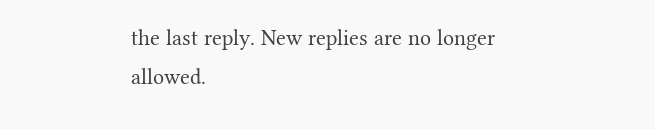the last reply. New replies are no longer allowed.